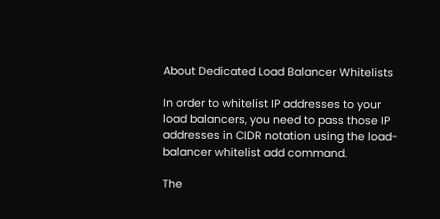About Dedicated Load Balancer Whitelists

In order to whitelist IP addresses to your load balancers, you need to pass those IP addresses in CIDR notation using the load-balancer whitelist add command.

The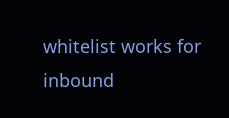whitelist works for inbound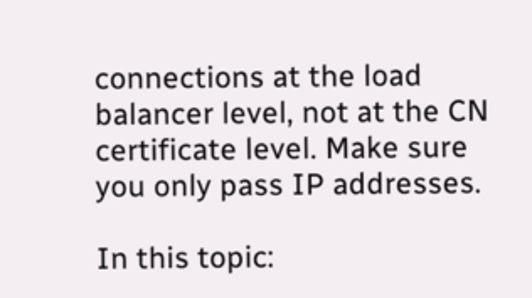connections at the load balancer level, not at the CN certificate level. Make sure you only pass IP addresses.

In this topic: